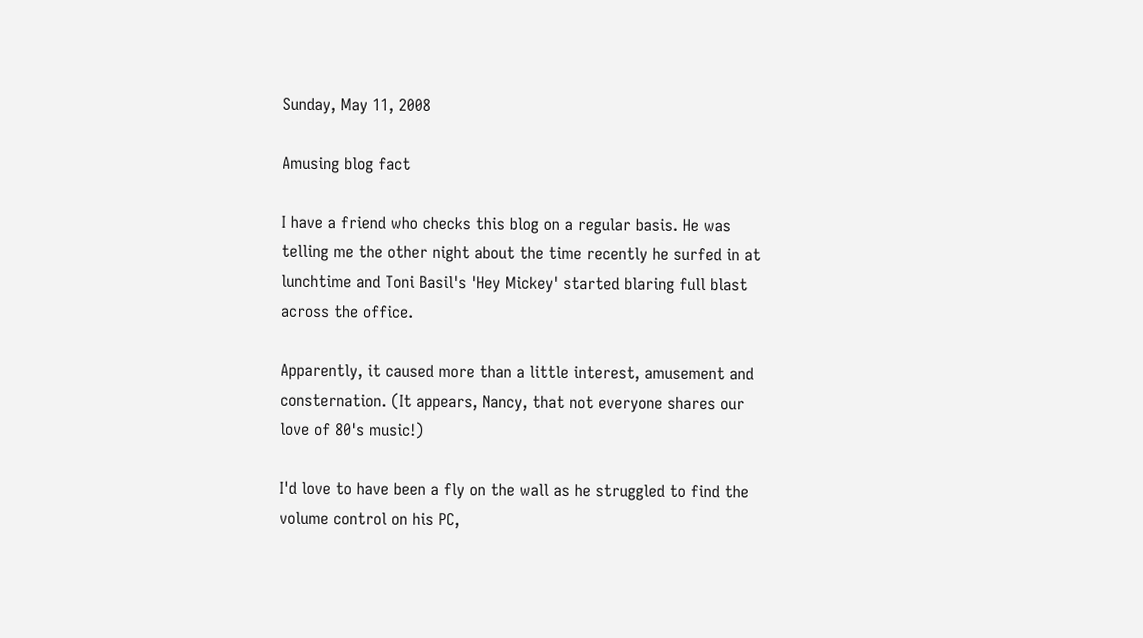Sunday, May 11, 2008

Amusing blog fact

I have a friend who checks this blog on a regular basis. He was telling me the other night about the time recently he surfed in at lunchtime and Toni Basil's 'Hey Mickey' started blaring full blast across the office.

Apparently, it caused more than a little interest, amusement and consternation. (It appears, Nancy, that not everyone shares our love of 80's music!)

I'd love to have been a fly on the wall as he struggled to find the volume control on his PC,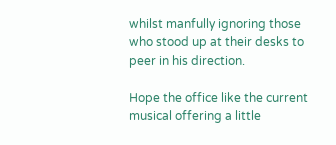whilst manfully ignoring those who stood up at their desks to peer in his direction.

Hope the office like the current musical offering a little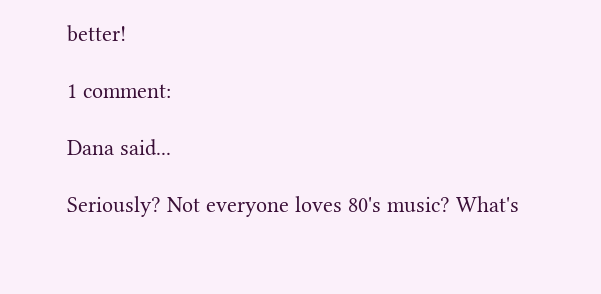better!

1 comment:

Dana said...

Seriously? Not everyone loves 80's music? What's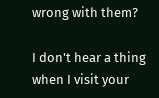wrong with them?

I don't hear a thing when I visit your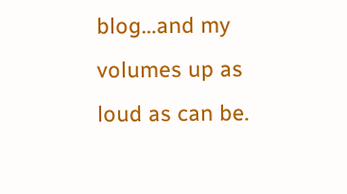blog...and my volumes up as loud as can be.